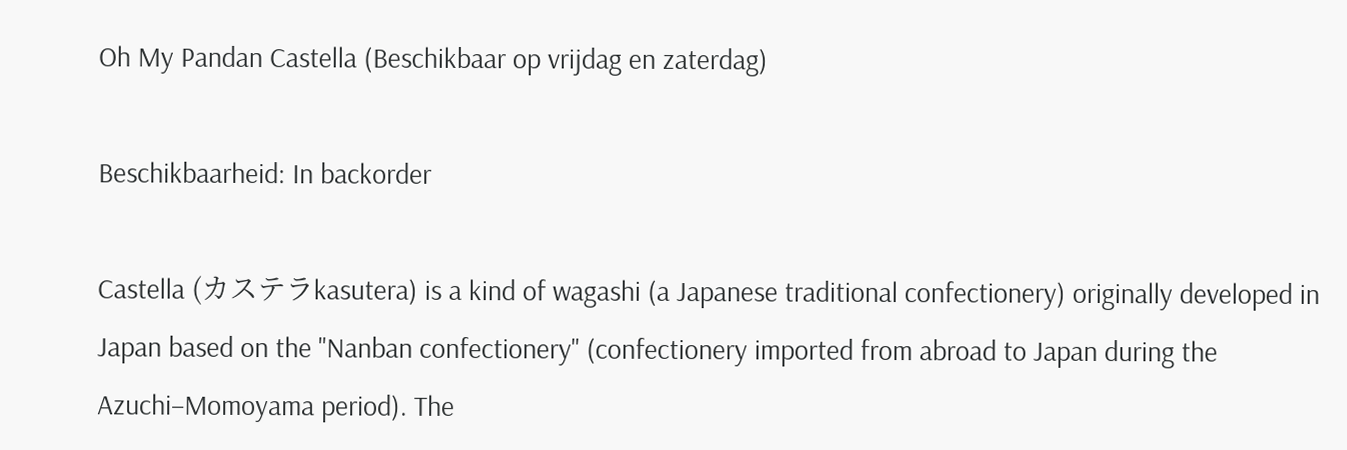Oh My Pandan Castella (Beschikbaar op vrijdag en zaterdag)

Beschikbaarheid: In backorder

Castella (カステラkasutera) is a kind of wagashi (a Japanese traditional confectionery) originally developed in Japan based on the "Nanban confectionery" (confectionery imported from abroad to Japan during the Azuchi–Momoyama period). The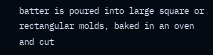batter is poured into large square or rectangular molds, baked in an oven and cut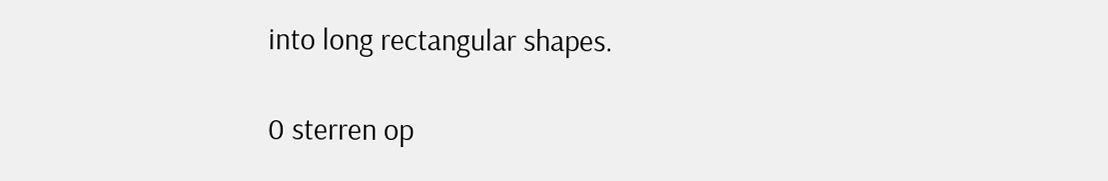into long rectangular shapes.

0 sterren op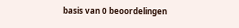basis van 0 beoordelingen